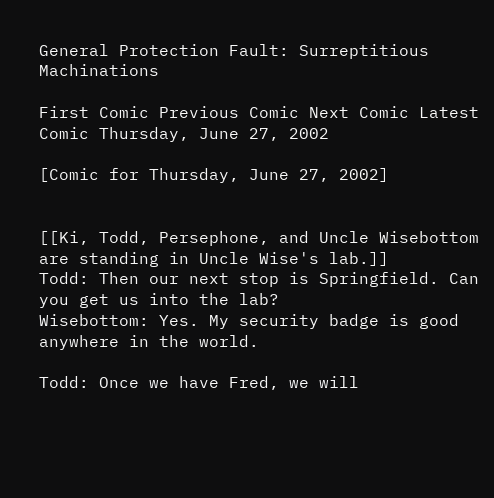General Protection Fault: Surreptitious Machinations

First Comic Previous Comic Next Comic Latest Comic Thursday, June 27, 2002

[Comic for Thursday, June 27, 2002]


[[Ki, Todd, Persephone, and Uncle Wisebottom are standing in Uncle Wise's lab.]]
Todd: Then our next stop is Springfield. Can you get us into the lab?
Wisebottom: Yes. My security badge is good anywhere in the world.

Todd: Once we have Fred, we will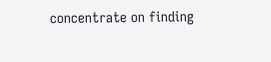concentrate on finding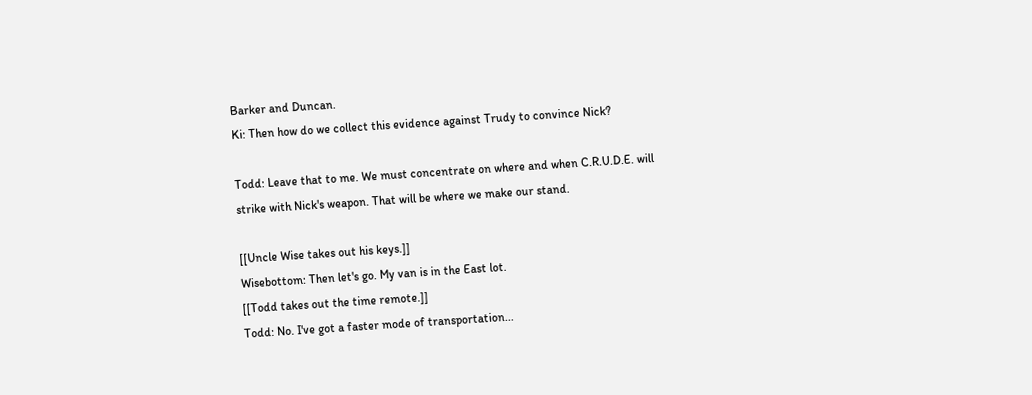Barker and Duncan.
Ki: Then how do we collect this evidence against Trudy to convince Nick?

Todd: Leave that to me. We must concentrate on where and when C.R.U.D.E. will strike with Nick's weapon. That will be where we make our stand.

[[Uncle Wise takes out his keys.]]
Wisebottom: Then let's go. My van is in the East lot.
[[Todd takes out the time remote.]]
Todd: No. I've got a faster mode of transportation...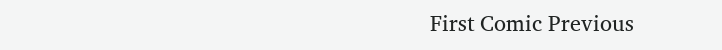First Comic Previous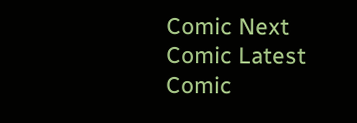Comic Next Comic Latest Comic